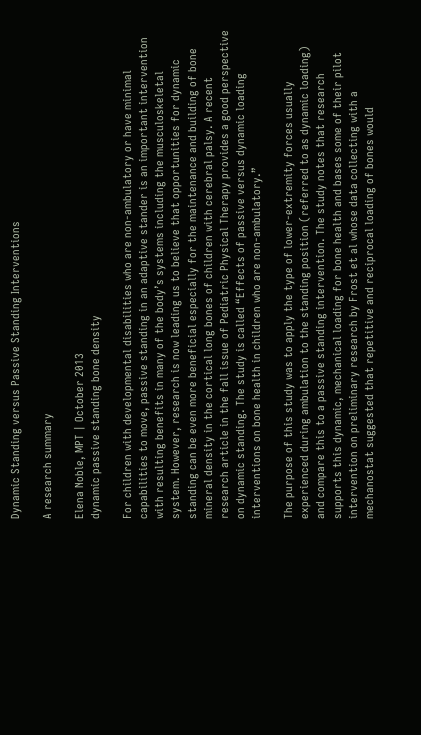Dynamic Standing versus Passive Standing Interventions

A research summary

Elena Noble, MPT | October 2013
dynamic passive standing bone density

For children with developmental disabilities who are non-ambulatory or have minimal capabilities to move, passive standing in an adaptive stander is an important intervention with resulting benefits in many of the body’s systems including the musculoskeletal system. However, research is now leading us to believe that opportunities for dynamic standing can be even more beneficial especially for the maintenance and building of bone mineral density in the cortical long bones of children with cerebral palsy. A recent research article in the fall issue of Pediatric Physical Therapy provides a good perspective on dynamic standing. The study is called “Effects of passive versus dynamic loading interventions on bone health in children who are non-ambulatory.”

The purpose of this study was to apply the type of lower-extremity forces usually experienced during ambulation to the standing position (referred to as dynamic loading) and compare this to a passive standing intervention. The study notes that research supports this dynamic, mechanical loading for bone health and bases some of their pilot intervention on preliminary research by Frost et al whose data collecting with a mechanostat suggested that repetitive and reciprocal loading of bones would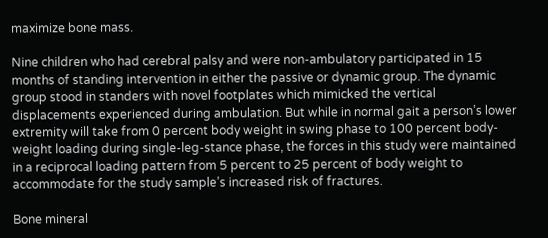maximize bone mass.

Nine children who had cerebral palsy and were non-ambulatory participated in 15 months of standing intervention in either the passive or dynamic group. The dynamic group stood in standers with novel footplates which mimicked the vertical displacements experienced during ambulation. But while in normal gait a person’s lower extremity will take from 0 percent body weight in swing phase to 100 percent body-weight loading during single-leg-stance phase, the forces in this study were maintained in a reciprocal loading pattern from 5 percent to 25 percent of body weight to accommodate for the study sample’s increased risk of fractures.

Bone mineral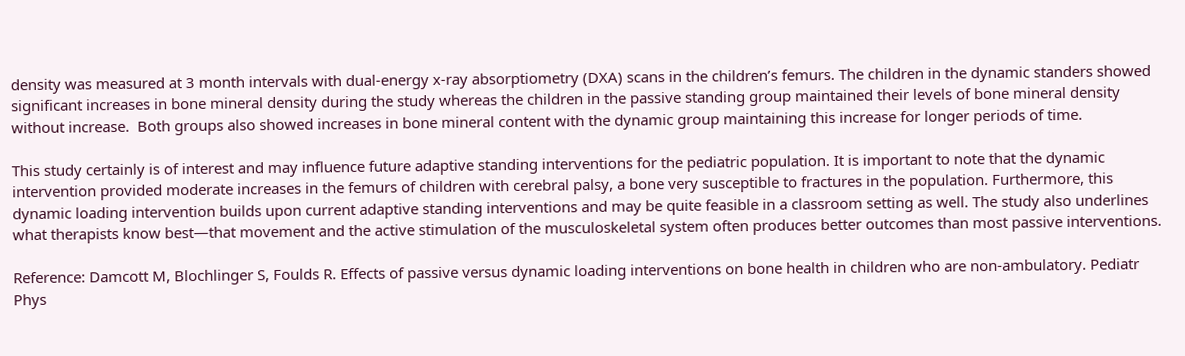density was measured at 3 month intervals with dual-energy x-ray absorptiometry (DXA) scans in the children’s femurs. The children in the dynamic standers showed significant increases in bone mineral density during the study whereas the children in the passive standing group maintained their levels of bone mineral density without increase.  Both groups also showed increases in bone mineral content with the dynamic group maintaining this increase for longer periods of time.

This study certainly is of interest and may influence future adaptive standing interventions for the pediatric population. It is important to note that the dynamic intervention provided moderate increases in the femurs of children with cerebral palsy, a bone very susceptible to fractures in the population. Furthermore, this dynamic loading intervention builds upon current adaptive standing interventions and may be quite feasible in a classroom setting as well. The study also underlines what therapists know best—that movement and the active stimulation of the musculoskeletal system often produces better outcomes than most passive interventions.

Reference: Damcott M, Blochlinger S, Foulds R. Effects of passive versus dynamic loading interventions on bone health in children who are non-ambulatory. Pediatr Phys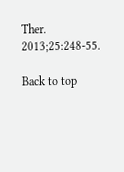Ther. 2013;25:248-55.

Back to top